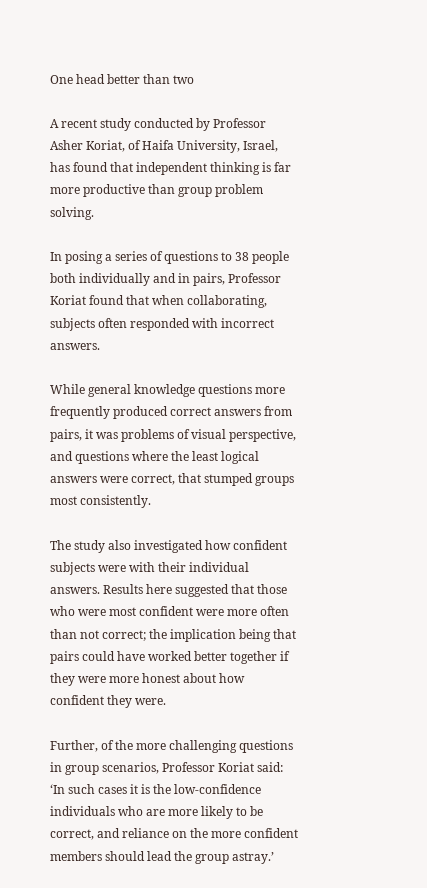One head better than two

A recent study conducted by Professor Asher Koriat, of Haifa University, Israel, has found that independent thinking is far more productive than group problem solving.

In posing a series of questions to 38 people both individually and in pairs, Professor Koriat found that when collaborating, subjects often responded with incorrect answers.

While general knowledge questions more frequently produced correct answers from pairs, it was problems of visual perspective, and questions where the least logical answers were correct, that stumped groups most consistently.

The study also investigated how confident subjects were with their individual answers. Results here suggested that those who were most confident were more often than not correct; the implication being that pairs could have worked better together if they were more honest about how confident they were.

Further, of the more challenging questions in group scenarios, Professor Koriat said: ‘In such cases it is the low-confidence individuals who are more likely to be correct, and reliance on the more confident members should lead the group astray.’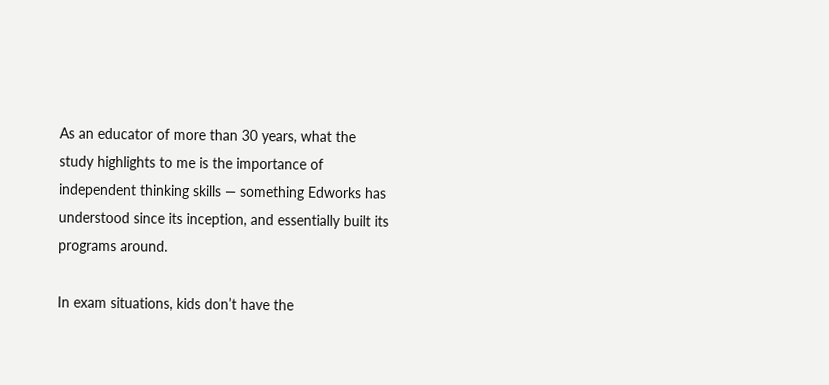As an educator of more than 30 years, what the study highlights to me is the importance of independent thinking skills — something Edworks has understood since its inception, and essentially built its programs around.

In exam situations, kids don’t have the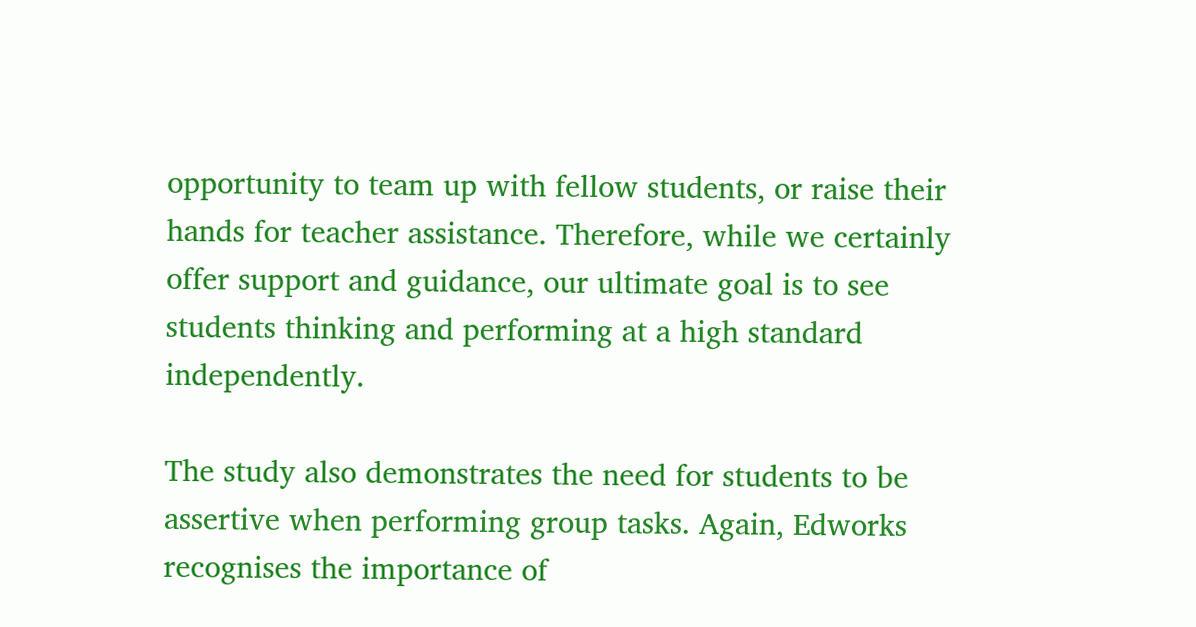opportunity to team up with fellow students, or raise their hands for teacher assistance. Therefore, while we certainly offer support and guidance, our ultimate goal is to see students thinking and performing at a high standard independently.

The study also demonstrates the need for students to be assertive when performing group tasks. Again, Edworks recognises the importance of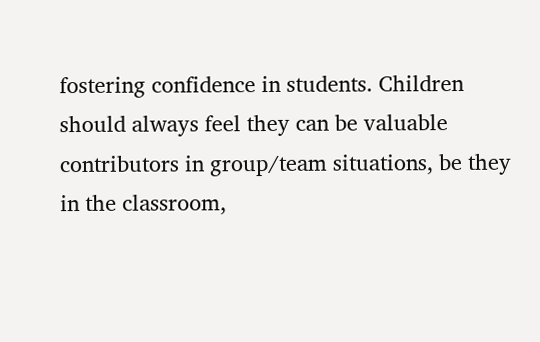fostering confidence in students. Children should always feel they can be valuable contributors in group/team situations, be they in the classroom,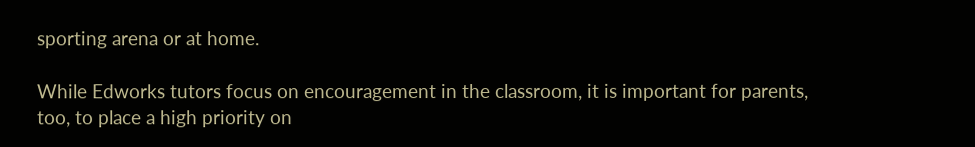sporting arena or at home.

While Edworks tutors focus on encouragement in the classroom, it is important for parents, too, to place a high priority on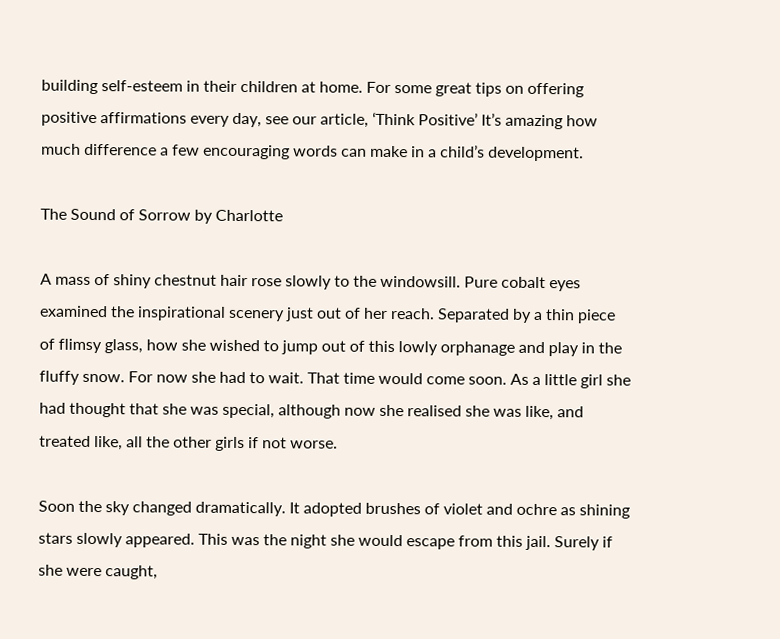building self-esteem in their children at home. For some great tips on offering positive affirmations every day, see our article, ‘Think Positive’ It’s amazing how much difference a few encouraging words can make in a child’s development.

The Sound of Sorrow by Charlotte

A mass of shiny chestnut hair rose slowly to the windowsill. Pure cobalt eyes examined the inspirational scenery just out of her reach. Separated by a thin piece of flimsy glass, how she wished to jump out of this lowly orphanage and play in the fluffy snow. For now she had to wait. That time would come soon. As a little girl she had thought that she was special, although now she realised she was like, and treated like, all the other girls if not worse.

Soon the sky changed dramatically. It adopted brushes of violet and ochre as shining stars slowly appeared. This was the night she would escape from this jail. Surely if she were caught,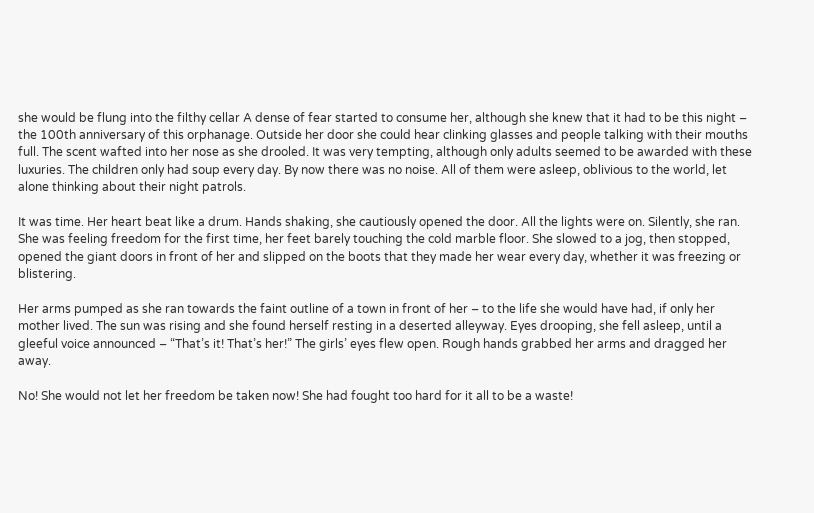she would be flung into the filthy cellar A dense of fear started to consume her, although she knew that it had to be this night – the 100th anniversary of this orphanage. Outside her door she could hear clinking glasses and people talking with their mouths full. The scent wafted into her nose as she drooled. It was very tempting, although only adults seemed to be awarded with these luxuries. The children only had soup every day. By now there was no noise. All of them were asleep, oblivious to the world, let alone thinking about their night patrols.

It was time. Her heart beat like a drum. Hands shaking, she cautiously opened the door. All the lights were on. Silently, she ran. She was feeling freedom for the first time, her feet barely touching the cold marble floor. She slowed to a jog, then stopped, opened the giant doors in front of her and slipped on the boots that they made her wear every day, whether it was freezing or blistering.

Her arms pumped as she ran towards the faint outline of a town in front of her – to the life she would have had, if only her mother lived. The sun was rising and she found herself resting in a deserted alleyway. Eyes drooping, she fell asleep, until a gleeful voice announced – “That’s it! That’s her!” The girls’ eyes flew open. Rough hands grabbed her arms and dragged her away.

No! She would not let her freedom be taken now! She had fought too hard for it all to be a waste!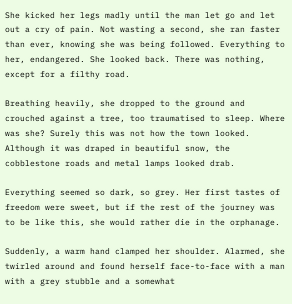She kicked her legs madly until the man let go and let out a cry of pain. Not wasting a second, she ran faster than ever, knowing she was being followed. Everything to her, endangered. She looked back. There was nothing, except for a filthy road.

Breathing heavily, she dropped to the ground and crouched against a tree, too traumatised to sleep. Where was she? Surely this was not how the town looked. Although it was draped in beautiful snow, the cobblestone roads and metal lamps looked drab.

Everything seemed so dark, so grey. Her first tastes of freedom were sweet, but if the rest of the journey was to be like this, she would rather die in the orphanage.

Suddenly, a warm hand clamped her shoulder. Alarmed, she twirled around and found herself face-to-face with a man with a grey stubble and a somewhat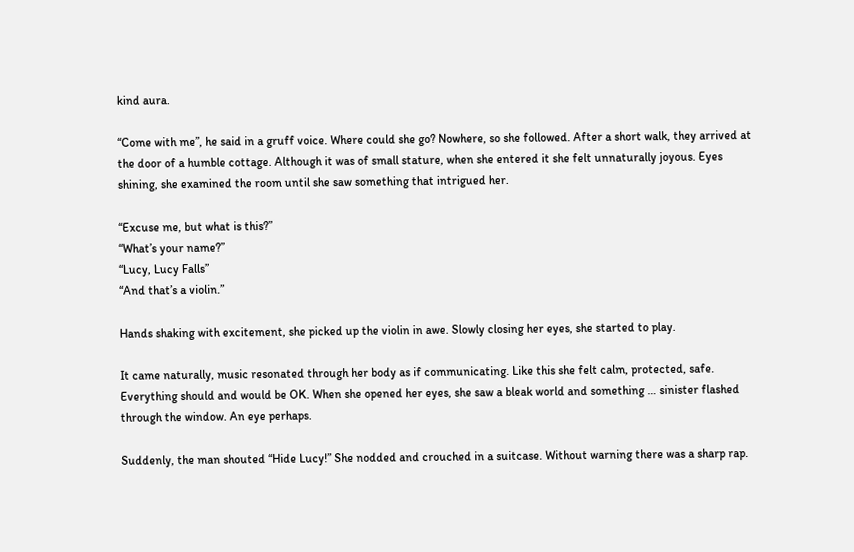kind aura.

“Come with me”, he said in a gruff voice. Where could she go? Nowhere, so she followed. After a short walk, they arrived at the door of a humble cottage. Although it was of small stature, when she entered it she felt unnaturally joyous. Eyes shining, she examined the room until she saw something that intrigued her.

“Excuse me, but what is this?”
“What’s your name?”
“Lucy, Lucy Falls”
“And that’s a violin.”

Hands shaking with excitement, she picked up the violin in awe. Slowly closing her eyes, she started to play.

It came naturally, music resonated through her body as if communicating. Like this she felt calm, protected, safe. Everything should and would be OK. When she opened her eyes, she saw a bleak world and something … sinister flashed through the window. An eye perhaps.

Suddenly, the man shouted “Hide Lucy!” She nodded and crouched in a suitcase. Without warning there was a sharp rap.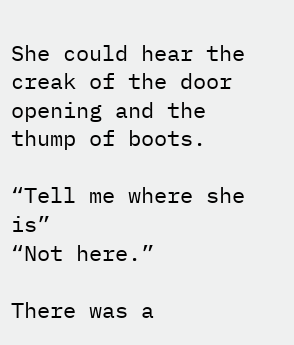She could hear the creak of the door opening and the thump of boots.

“Tell me where she is”
“Not here.”

There was a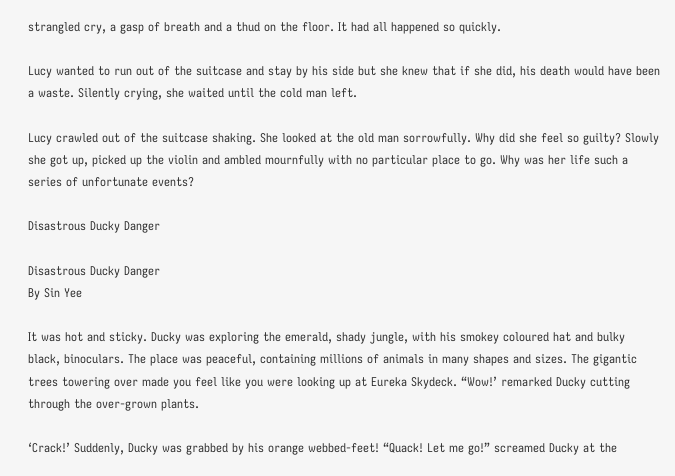strangled cry, a gasp of breath and a thud on the floor. It had all happened so quickly.

Lucy wanted to run out of the suitcase and stay by his side but she knew that if she did, his death would have been a waste. Silently crying, she waited until the cold man left.

Lucy crawled out of the suitcase shaking. She looked at the old man sorrowfully. Why did she feel so guilty? Slowly she got up, picked up the violin and ambled mournfully with no particular place to go. Why was her life such a series of unfortunate events?

Disastrous Ducky Danger

Disastrous Ducky Danger
By Sin Yee

It was hot and sticky. Ducky was exploring the emerald, shady jungle, with his smokey coloured hat and bulky black, binoculars. The place was peaceful, containing millions of animals in many shapes and sizes. The gigantic trees towering over made you feel like you were looking up at Eureka Skydeck. “Wow!’ remarked Ducky cutting through the over-grown plants.

‘Crack!’ Suddenly, Ducky was grabbed by his orange webbed-feet! “Quack! Let me go!” screamed Ducky at the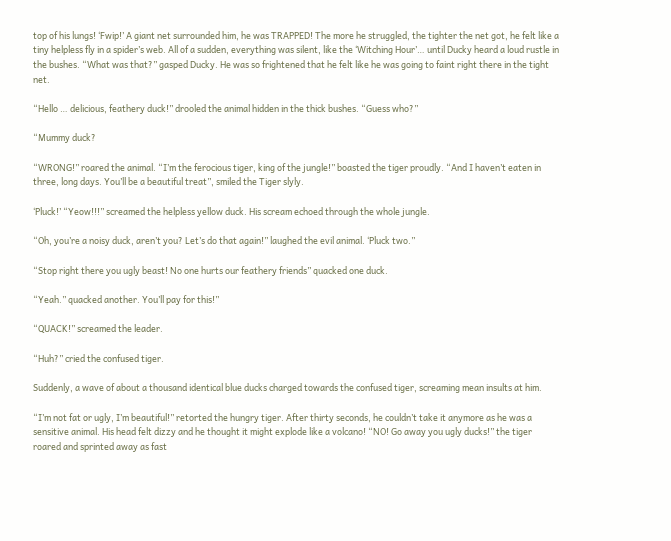top of his lungs! ‘Fwip!’ A giant net surrounded him, he was TRAPPED! The more he struggled, the tighter the net got, he felt like a tiny helpless fly in a spider’s web. All of a sudden, everything was silent, like the ‘Witching Hour’… until Ducky heard a loud rustle in the bushes. “What was that?” gasped Ducky. He was so frightened that he felt like he was going to faint right there in the tight net.

“Hello … delicious, feathery duck!” drooled the animal hidden in the thick bushes. “Guess who?”

“Mummy duck?

“WRONG!” roared the animal. “I’m the ferocious tiger, king of the jungle!” boasted the tiger proudly. “And I haven’t eaten in three, long days. You’ll be a beautiful treat”, smiled the Tiger slyly.

‘Pluck!’ “Yeow!!!” screamed the helpless yellow duck. His scream echoed through the whole jungle.

“Oh, you’re a noisy duck, aren’t you? Let’s do that again!” laughed the evil animal. ‘Pluck two.”

“Stop right there you ugly beast! No one hurts our feathery friends” quacked one duck.

“Yeah.” quacked another. You’ll pay for this!”

“QUACK!” screamed the leader.

“Huh?” cried the confused tiger.

Suddenly, a wave of about a thousand identical blue ducks charged towards the confused tiger, screaming mean insults at him.

“I’m not fat or ugly, I’m beautiful!” retorted the hungry tiger. After thirty seconds, he couldn’t take it anymore as he was a sensitive animal. His head felt dizzy and he thought it might explode like a volcano! “NO! Go away you ugly ducks!” the tiger roared and sprinted away as fast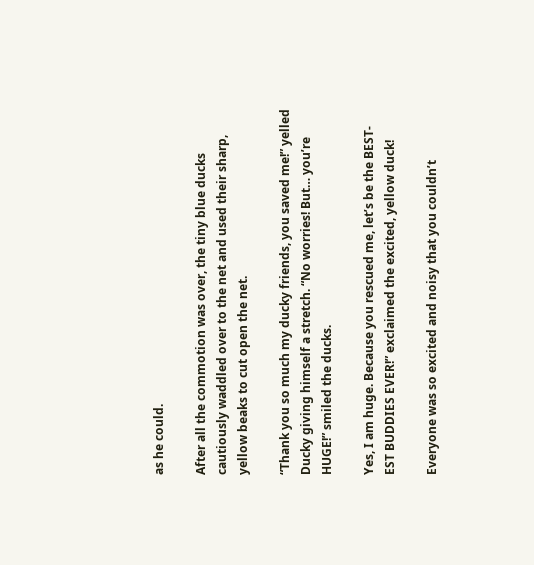as he could.

After all the commotion was over, the tiny blue ducks cautiously waddled over to the net and used their sharp, yellow beaks to cut open the net.

“Thank you so much my ducky friends, you saved me!” yelled Ducky giving himself a stretch. “No worries! But… you’re HUGE!” smiled the ducks.

Yes, I am huge. Because you rescued me, let’s be the BEST-EST BUDDIES EVER!” exclaimed the excited, yellow duck!

Everyone was so excited and noisy that you couldn’t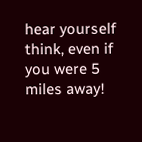hear yourself think, even if you were 5 miles away!